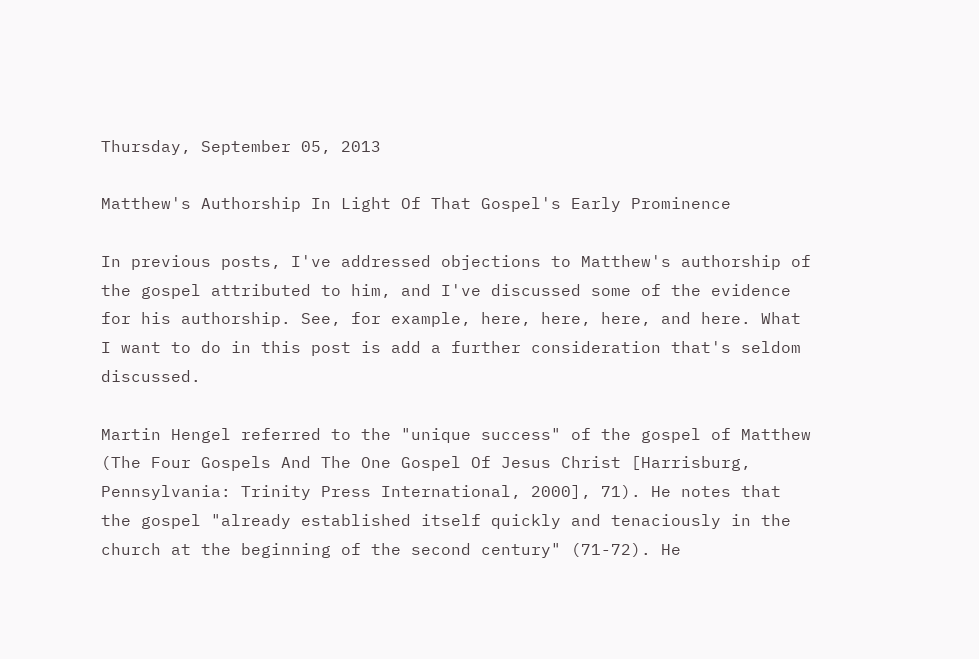Thursday, September 05, 2013

Matthew's Authorship In Light Of That Gospel's Early Prominence

In previous posts, I've addressed objections to Matthew's authorship of the gospel attributed to him, and I've discussed some of the evidence for his authorship. See, for example, here, here, here, and here. What I want to do in this post is add a further consideration that's seldom discussed.

Martin Hengel referred to the "unique success" of the gospel of Matthew (The Four Gospels And The One Gospel Of Jesus Christ [Harrisburg, Pennsylvania: Trinity Press International, 2000], 71). He notes that the gospel "already established itself quickly and tenaciously in the church at the beginning of the second century" (71-72). He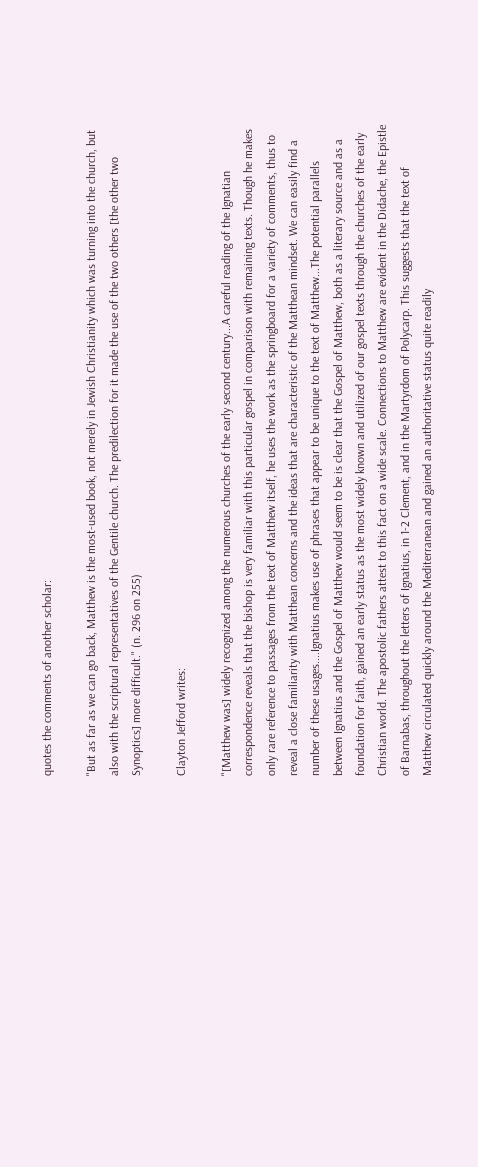quotes the comments of another scholar:

"But as far as we can go back, Matthew is the most-used book, not merely in Jewish Christianity which was turning into the church, but also with the scriptural representatives of the Gentile church. The predilection for it made the use of the two others [the other two Synoptics] more difficult." (n. 296 on 255)

Clayton Jefford writes:

"[Matthew was] widely recognized among the numerous churches of the early second century...A careful reading of the Ignatian correspondence reveals that the bishop is very familiar with this particular gospel in comparison with remaining texts. Though he makes only rare reference to passages from the text of Matthew itself, he uses the work as the springboard for a variety of comments, thus to reveal a close familiarity with Matthean concerns and the ideas that are characteristic of the Matthean mindset. We can easily find a number of these usages....Ignatius makes use of phrases that appear to be unique to the text of Matthew...The potential parallels between Ignatius and the Gospel of Matthew would seem to be is clear that the Gospel of Matthew, both as a literary source and as a foundation for faith, gained an early status as the most widely known and utilized of our gospel texts through the churches of the early Christian world. The apostolic fathers attest to this fact on a wide scale. Connections to Matthew are evident in the Didache, the Epistle of Barnabas, throughout the letters of Ignatius, in 1-2 Clement, and in the Martyrdom of Polycarp. This suggests that the text of Matthew circulated quickly around the Mediterranean and gained an authoritative status quite readily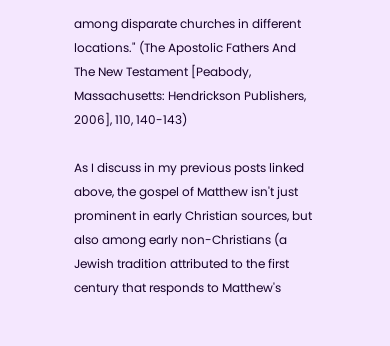among disparate churches in different locations." (The Apostolic Fathers And The New Testament [Peabody, Massachusetts: Hendrickson Publishers, 2006], 110, 140-143)

As I discuss in my previous posts linked above, the gospel of Matthew isn't just prominent in early Christian sources, but also among early non-Christians (a Jewish tradition attributed to the first century that responds to Matthew's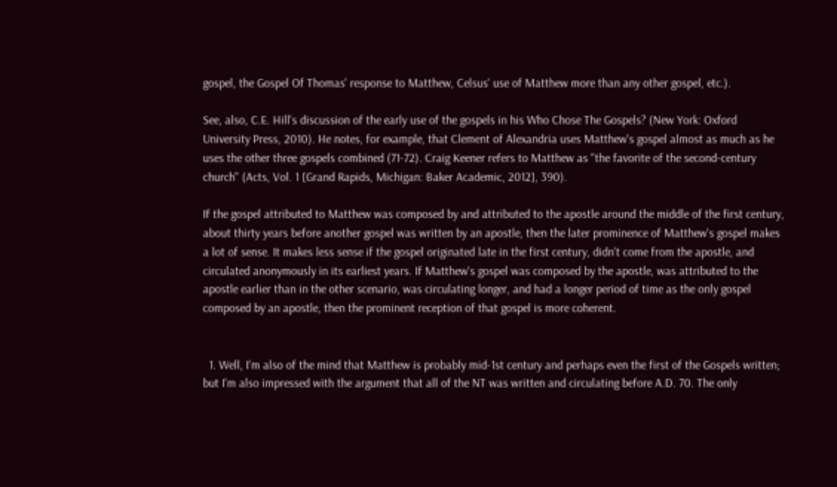gospel, the Gospel Of Thomas' response to Matthew, Celsus' use of Matthew more than any other gospel, etc.).

See, also, C.E. Hill's discussion of the early use of the gospels in his Who Chose The Gospels? (New York: Oxford University Press, 2010). He notes, for example, that Clement of Alexandria uses Matthew's gospel almost as much as he uses the other three gospels combined (71-72). Craig Keener refers to Matthew as "the favorite of the second-century church" (Acts, Vol. 1 [Grand Rapids, Michigan: Baker Academic, 2012], 390).

If the gospel attributed to Matthew was composed by and attributed to the apostle around the middle of the first century, about thirty years before another gospel was written by an apostle, then the later prominence of Matthew's gospel makes a lot of sense. It makes less sense if the gospel originated late in the first century, didn't come from the apostle, and circulated anonymously in its earliest years. If Matthew's gospel was composed by the apostle, was attributed to the apostle earlier than in the other scenario, was circulating longer, and had a longer period of time as the only gospel composed by an apostle, then the prominent reception of that gospel is more coherent.


  1. Well, I'm also of the mind that Matthew is probably mid-1st century and perhaps even the first of the Gospels written; but I'm also impressed with the argument that all of the NT was written and circulating before A.D. 70. The only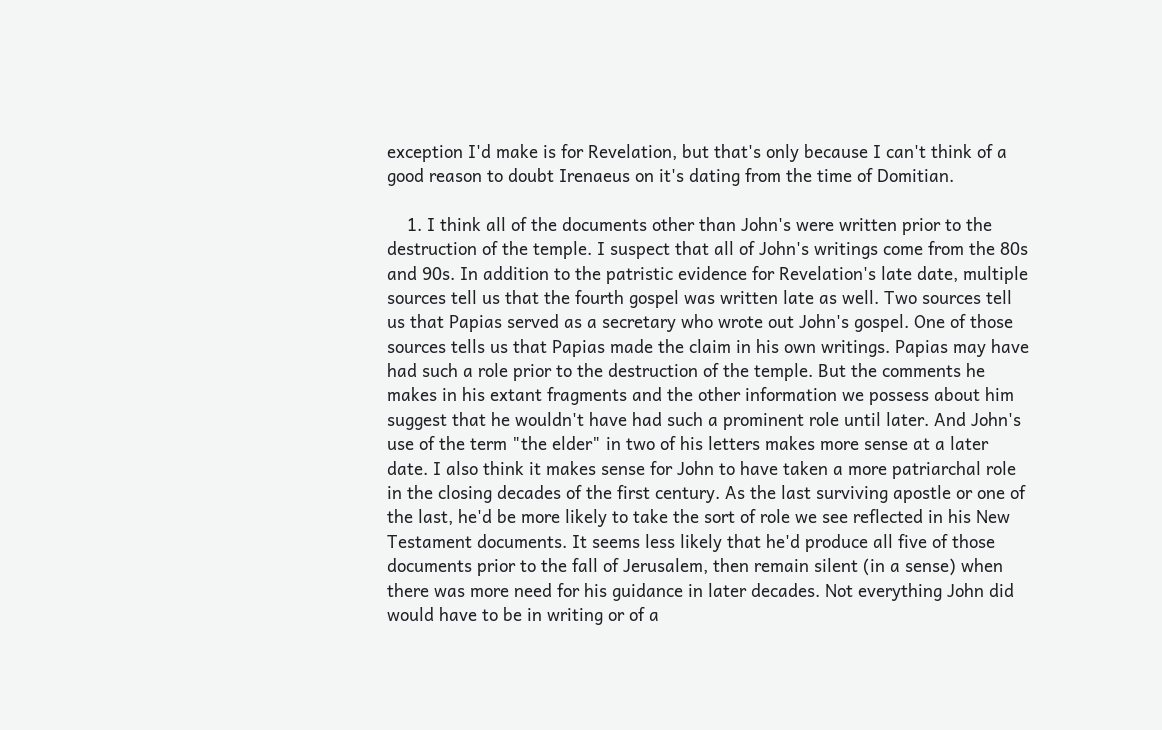exception I'd make is for Revelation, but that's only because I can't think of a good reason to doubt Irenaeus on it's dating from the time of Domitian.

    1. I think all of the documents other than John's were written prior to the destruction of the temple. I suspect that all of John's writings come from the 80s and 90s. In addition to the patristic evidence for Revelation's late date, multiple sources tell us that the fourth gospel was written late as well. Two sources tell us that Papias served as a secretary who wrote out John's gospel. One of those sources tells us that Papias made the claim in his own writings. Papias may have had such a role prior to the destruction of the temple. But the comments he makes in his extant fragments and the other information we possess about him suggest that he wouldn't have had such a prominent role until later. And John's use of the term "the elder" in two of his letters makes more sense at a later date. I also think it makes sense for John to have taken a more patriarchal role in the closing decades of the first century. As the last surviving apostle or one of the last, he'd be more likely to take the sort of role we see reflected in his New Testament documents. It seems less likely that he'd produce all five of those documents prior to the fall of Jerusalem, then remain silent (in a sense) when there was more need for his guidance in later decades. Not everything John did would have to be in writing or of a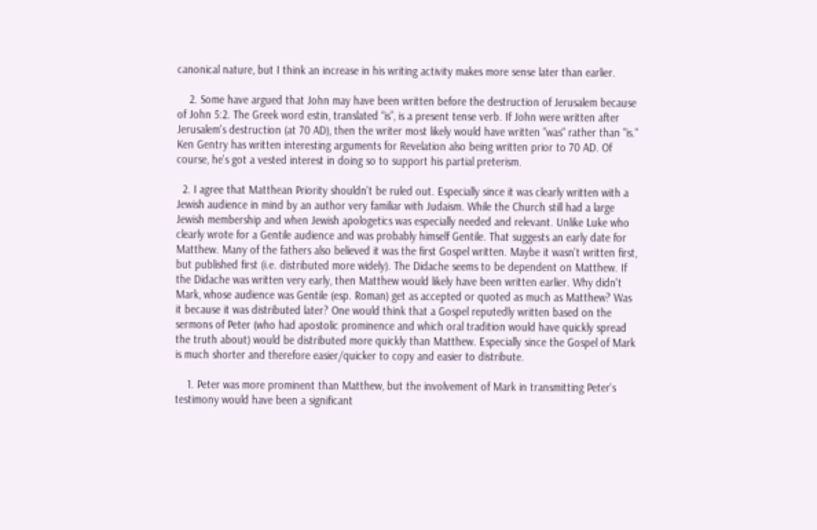canonical nature, but I think an increase in his writing activity makes more sense later than earlier.

    2. Some have argued that John may have been written before the destruction of Jerusalem because of John 5:2. The Greek word estin, translated “is”, is a present tense verb. If John were written after Jerusalem's destruction (at 70 AD), then the writer most likely would have written "was" rather than "is." Ken Gentry has written interesting arguments for Revelation also being written prior to 70 AD. Of course, he's got a vested interest in doing so to support his partial preterism.

  2. I agree that Matthean Priority shouldn't be ruled out. Especially since it was clearly written with a Jewish audience in mind by an author very familiar with Judaism. While the Church still had a large Jewish membership and when Jewish apologetics was especially needed and relevant. Unlike Luke who clearly wrote for a Gentile audience and was probably himself Gentile. That suggests an early date for Matthew. Many of the fathers also believed it was the first Gospel written. Maybe it wasn't written first, but published first (i.e. distributed more widely). The Didache seems to be dependent on Matthew. If the Didache was written very early, then Matthew would likely have been written earlier. Why didn't Mark, whose audience was Gentile (esp. Roman) get as accepted or quoted as much as Matthew? Was it because it was distributed later? One would think that a Gospel reputedly written based on the sermons of Peter (who had apostolic prominence and which oral tradition would have quickly spread the truth about) would be distributed more quickly than Matthew. Especially since the Gospel of Mark is much shorter and therefore easier/quicker to copy and easier to distribute.

    1. Peter was more prominent than Matthew, but the involvement of Mark in transmitting Peter's testimony would have been a significant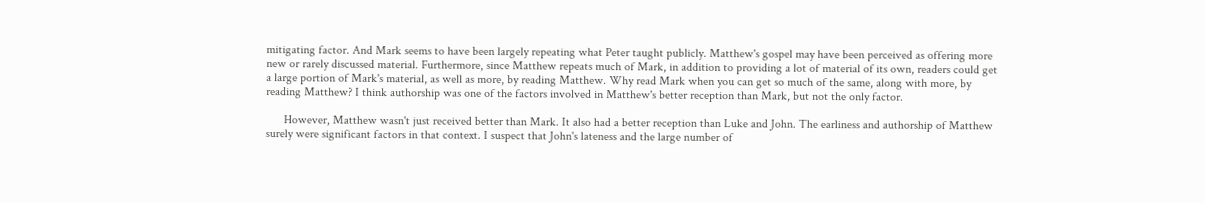mitigating factor. And Mark seems to have been largely repeating what Peter taught publicly. Matthew's gospel may have been perceived as offering more new or rarely discussed material. Furthermore, since Matthew repeats much of Mark, in addition to providing a lot of material of its own, readers could get a large portion of Mark's material, as well as more, by reading Matthew. Why read Mark when you can get so much of the same, along with more, by reading Matthew? I think authorship was one of the factors involved in Matthew's better reception than Mark, but not the only factor.

      However, Matthew wasn't just received better than Mark. It also had a better reception than Luke and John. The earliness and authorship of Matthew surely were significant factors in that context. I suspect that John's lateness and the large number of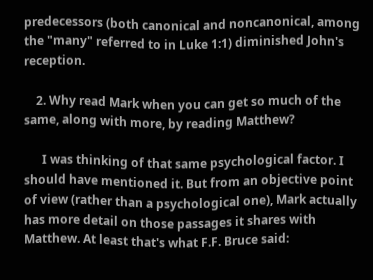predecessors (both canonical and noncanonical, among the "many" referred to in Luke 1:1) diminished John's reception.

    2. Why read Mark when you can get so much of the same, along with more, by reading Matthew?

      I was thinking of that same psychological factor. I should have mentioned it. But from an objective point of view (rather than a psychological one), Mark actually has more detail on those passages it shares with Matthew. At least that's what F.F. Bruce said: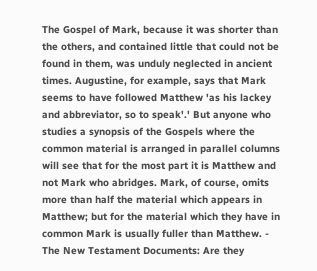The Gospel of Mark, because it was shorter than the others, and contained little that could not be found in them, was unduly neglected in ancient times. Augustine, for example, says that Mark seems to have followed Matthew 'as his lackey and abbreviator, so to speak'.' But anyone who studies a synopsis of the Gospels where the common material is arranged in parallel columns will see that for the most part it is Matthew and not Mark who abridges. Mark, of course, omits more than half the material which appears in Matthew; but for the material which they have in common Mark is usually fuller than Matthew. - The New Testament Documents: Are they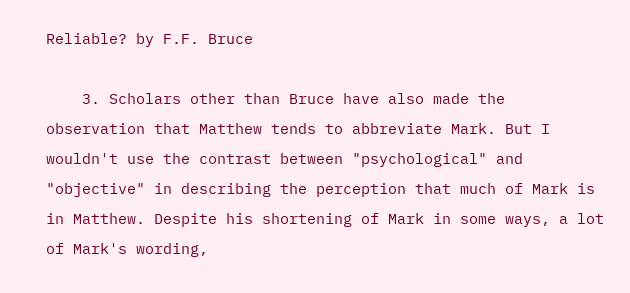Reliable? by F.F. Bruce

    3. Scholars other than Bruce have also made the observation that Matthew tends to abbreviate Mark. But I wouldn't use the contrast between "psychological" and "objective" in describing the perception that much of Mark is in Matthew. Despite his shortening of Mark in some ways, a lot of Mark's wording,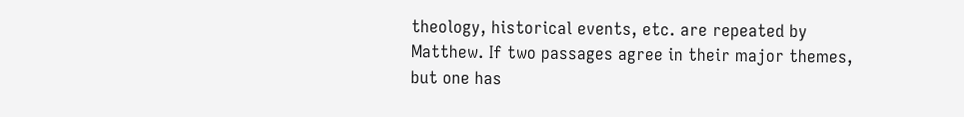theology, historical events, etc. are repeated by Matthew. If two passages agree in their major themes, but one has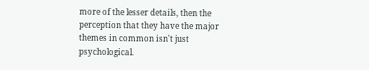more of the lesser details, then the perception that they have the major themes in common isn't just psychological.